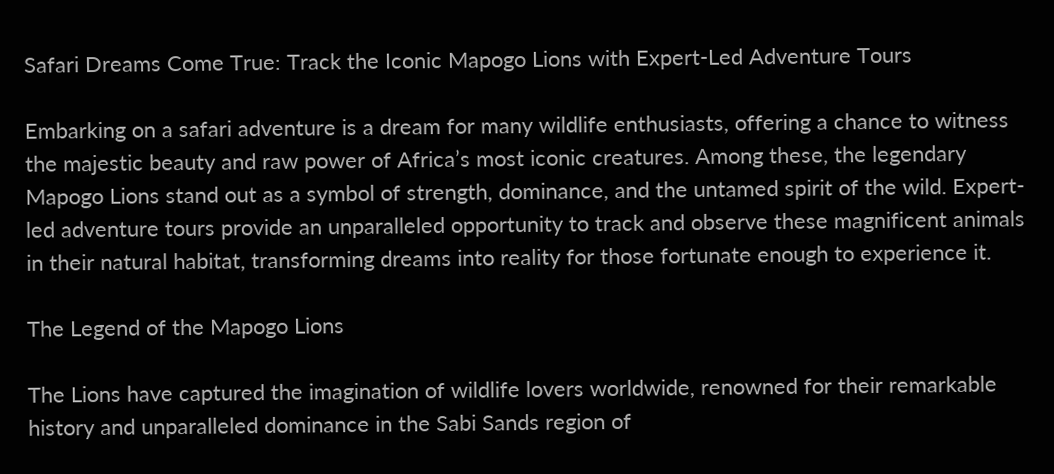Safari Dreams Come True: Track the Iconic Mapogo Lions with Expert-Led Adventure Tours

Embarking on a safari adventure is a dream for many wildlife enthusiasts, offering a chance to witness the majestic beauty and raw power of Africa’s most iconic creatures. Among these, the legendary Mapogo Lions stand out as a symbol of strength, dominance, and the untamed spirit of the wild. Expert-led adventure tours provide an unparalleled opportunity to track and observe these magnificent animals in their natural habitat, transforming dreams into reality for those fortunate enough to experience it.

The Legend of the Mapogo Lions

The Lions have captured the imagination of wildlife lovers worldwide, renowned for their remarkable history and unparalleled dominance in the Sabi Sands region of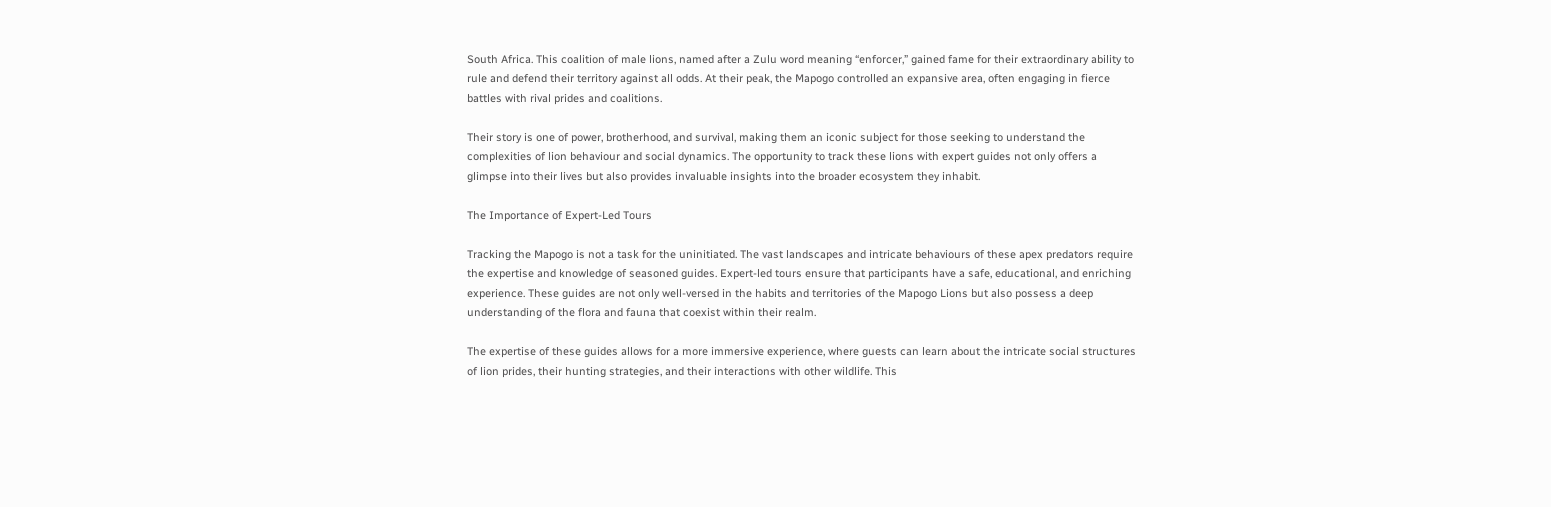South Africa. This coalition of male lions, named after a Zulu word meaning “enforcer,” gained fame for their extraordinary ability to rule and defend their territory against all odds. At their peak, the Mapogo controlled an expansive area, often engaging in fierce battles with rival prides and coalitions.

Their story is one of power, brotherhood, and survival, making them an iconic subject for those seeking to understand the complexities of lion behaviour and social dynamics. The opportunity to track these lions with expert guides not only offers a glimpse into their lives but also provides invaluable insights into the broader ecosystem they inhabit.

The Importance of Expert-Led Tours

Tracking the Mapogo is not a task for the uninitiated. The vast landscapes and intricate behaviours of these apex predators require the expertise and knowledge of seasoned guides. Expert-led tours ensure that participants have a safe, educational, and enriching experience. These guides are not only well-versed in the habits and territories of the Mapogo Lions but also possess a deep understanding of the flora and fauna that coexist within their realm.

The expertise of these guides allows for a more immersive experience, where guests can learn about the intricate social structures of lion prides, their hunting strategies, and their interactions with other wildlife. This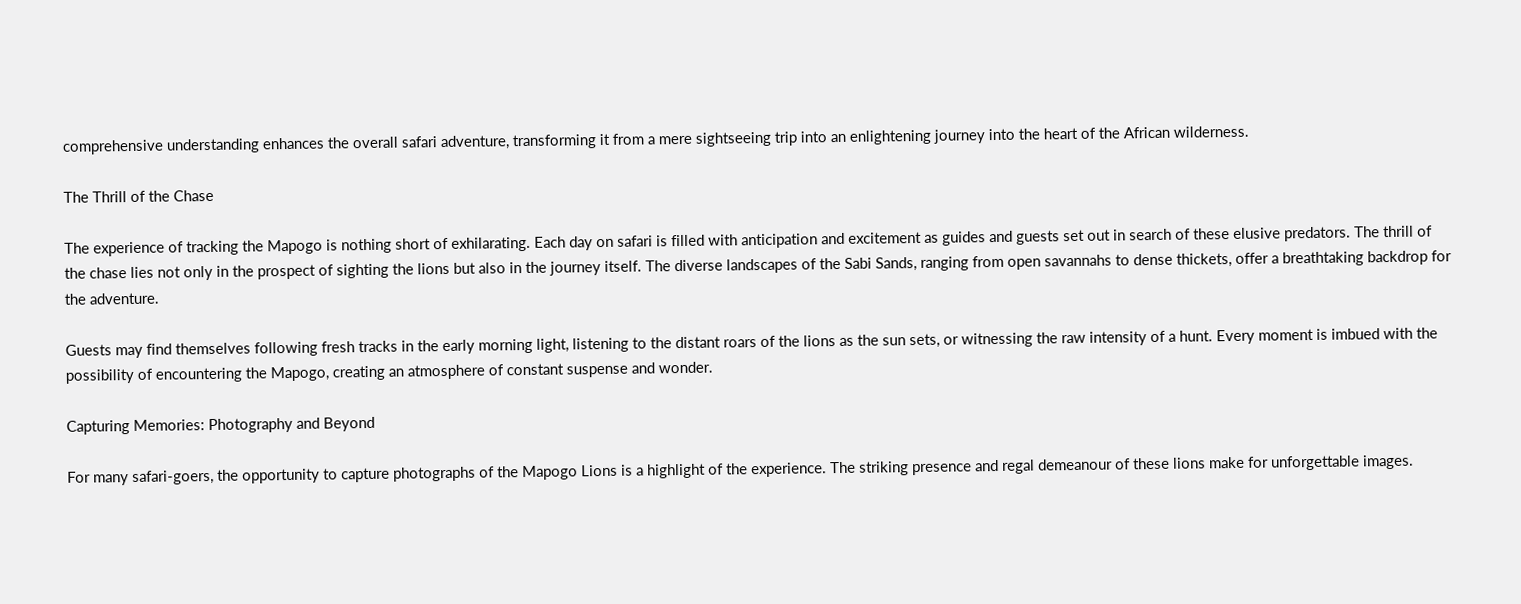comprehensive understanding enhances the overall safari adventure, transforming it from a mere sightseeing trip into an enlightening journey into the heart of the African wilderness.

The Thrill of the Chase

The experience of tracking the Mapogo is nothing short of exhilarating. Each day on safari is filled with anticipation and excitement as guides and guests set out in search of these elusive predators. The thrill of the chase lies not only in the prospect of sighting the lions but also in the journey itself. The diverse landscapes of the Sabi Sands, ranging from open savannahs to dense thickets, offer a breathtaking backdrop for the adventure.

Guests may find themselves following fresh tracks in the early morning light, listening to the distant roars of the lions as the sun sets, or witnessing the raw intensity of a hunt. Every moment is imbued with the possibility of encountering the Mapogo, creating an atmosphere of constant suspense and wonder.

Capturing Memories: Photography and Beyond

For many safari-goers, the opportunity to capture photographs of the Mapogo Lions is a highlight of the experience. The striking presence and regal demeanour of these lions make for unforgettable images.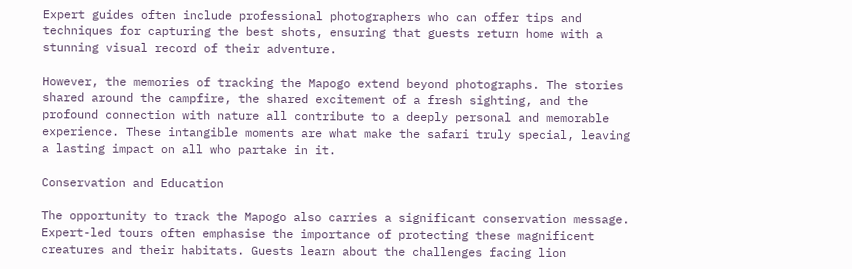Expert guides often include professional photographers who can offer tips and techniques for capturing the best shots, ensuring that guests return home with a stunning visual record of their adventure.

However, the memories of tracking the Mapogo extend beyond photographs. The stories shared around the campfire, the shared excitement of a fresh sighting, and the profound connection with nature all contribute to a deeply personal and memorable experience. These intangible moments are what make the safari truly special, leaving a lasting impact on all who partake in it.

Conservation and Education

The opportunity to track the Mapogo also carries a significant conservation message. Expert-led tours often emphasise the importance of protecting these magnificent creatures and their habitats. Guests learn about the challenges facing lion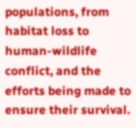populations, from habitat loss to human-wildlife conflict, and the efforts being made to ensure their survival.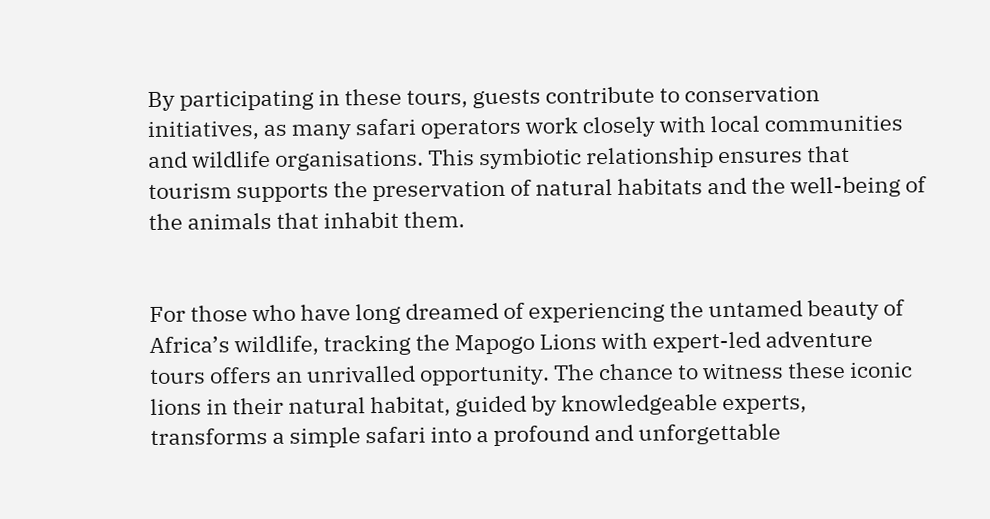By participating in these tours, guests contribute to conservation initiatives, as many safari operators work closely with local communities and wildlife organisations. This symbiotic relationship ensures that tourism supports the preservation of natural habitats and the well-being of the animals that inhabit them.


For those who have long dreamed of experiencing the untamed beauty of Africa’s wildlife, tracking the Mapogo Lions with expert-led adventure tours offers an unrivalled opportunity. The chance to witness these iconic lions in their natural habitat, guided by knowledgeable experts, transforms a simple safari into a profound and unforgettable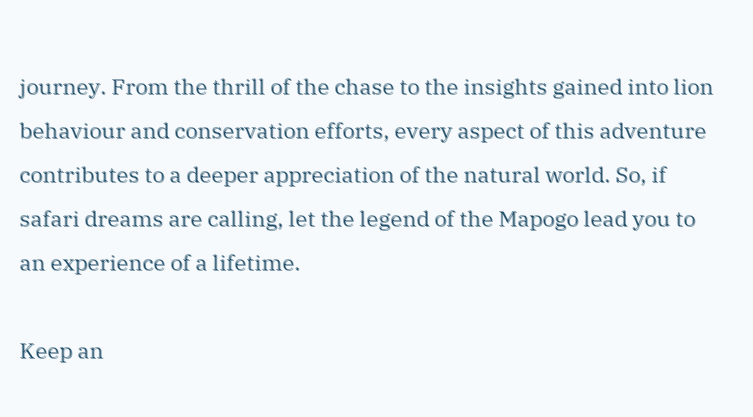journey. From the thrill of the chase to the insights gained into lion behaviour and conservation efforts, every aspect of this adventure contributes to a deeper appreciation of the natural world. So, if safari dreams are calling, let the legend of the Mapogo lead you to an experience of a lifetime.

Keep an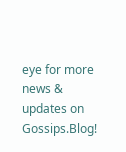eye for more news & updates on Gossips.Blog!